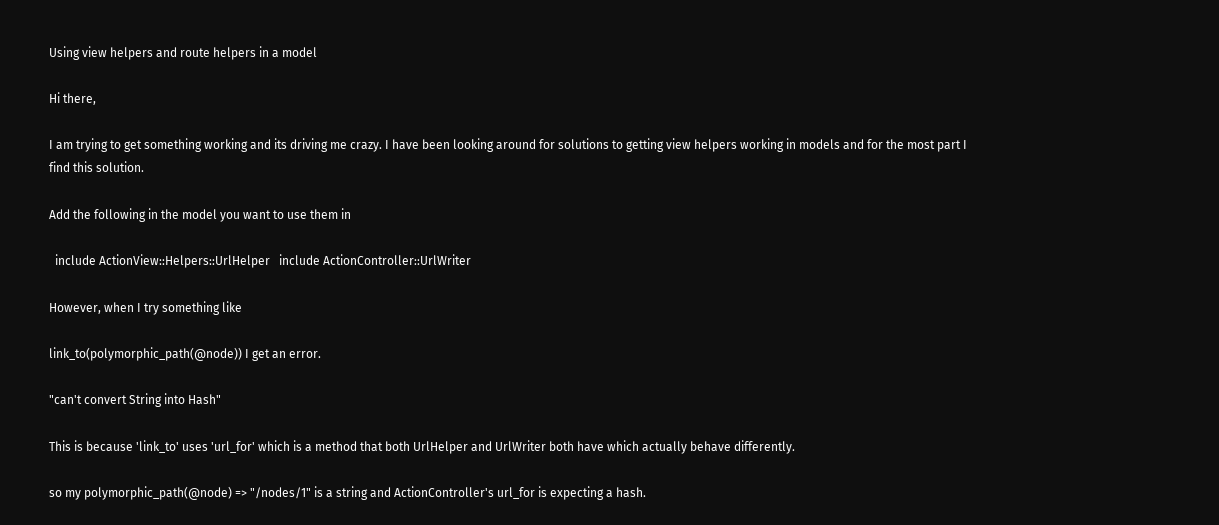Using view helpers and route helpers in a model

Hi there,

I am trying to get something working and its driving me crazy. I have been looking around for solutions to getting view helpers working in models and for the most part I find this solution.

Add the following in the model you want to use them in

  include ActionView::Helpers::UrlHelper   include ActionController::UrlWriter

However, when I try something like

link_to(polymorphic_path(@node)) I get an error.

"can't convert String into Hash"

This is because 'link_to' uses 'url_for' which is a method that both UrlHelper and UrlWriter both have which actually behave differently.

so my polymorphic_path(@node) => "/nodes/1" is a string and ActionController's url_for is expecting a hash.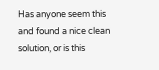Has anyone seem this and found a nice clean solution, or is this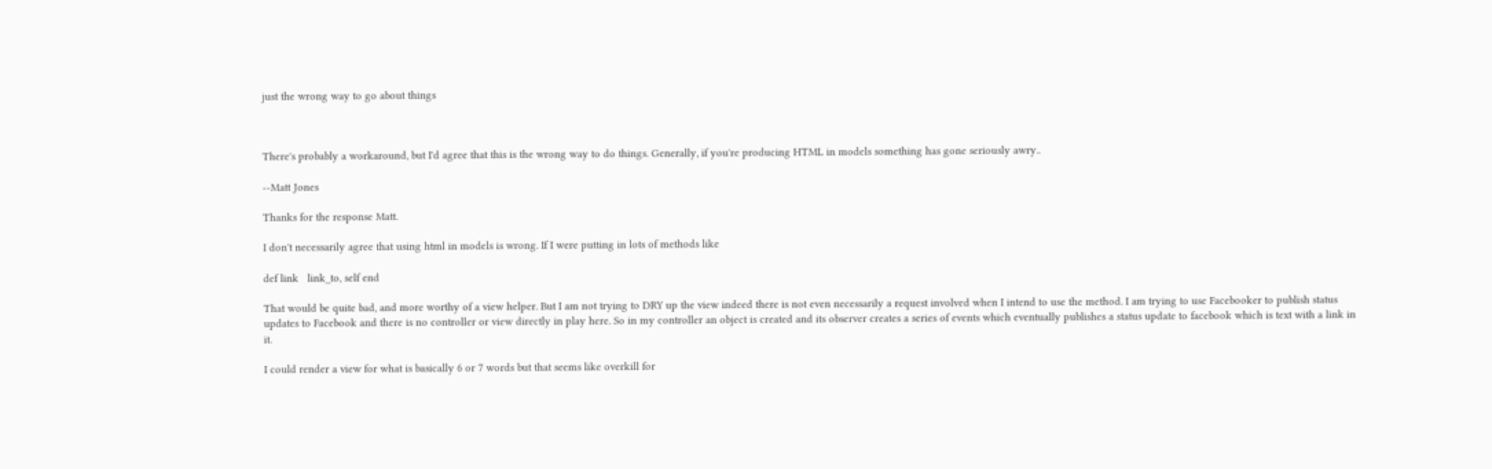just the wrong way to go about things



There's probably a workaround, but I'd agree that this is the wrong way to do things. Generally, if you're producing HTML in models something has gone seriously awry..

--Matt Jones

Thanks for the response Matt.

I don't necessarily agree that using html in models is wrong. If I were putting in lots of methods like

def link   link_to, self end

That would be quite bad, and more worthy of a view helper. But I am not trying to DRY up the view indeed there is not even necessarily a request involved when I intend to use the method. I am trying to use Facebooker to publish status updates to Facebook and there is no controller or view directly in play here. So in my controller an object is created and its observer creates a series of events which eventually publishes a status update to facebook which is text with a link in it.

I could render a view for what is basically 6 or 7 words but that seems like overkill for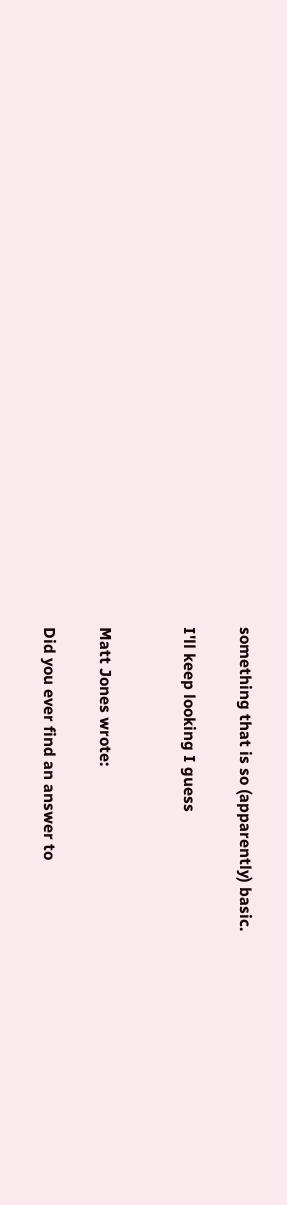something that is so (apparently) basic.

I'll keep looking I guess


Matt Jones wrote:

Did you ever find an answer to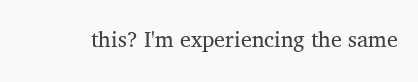this? I'm experiencing the same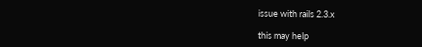issue with rails 2.3.x

this may help